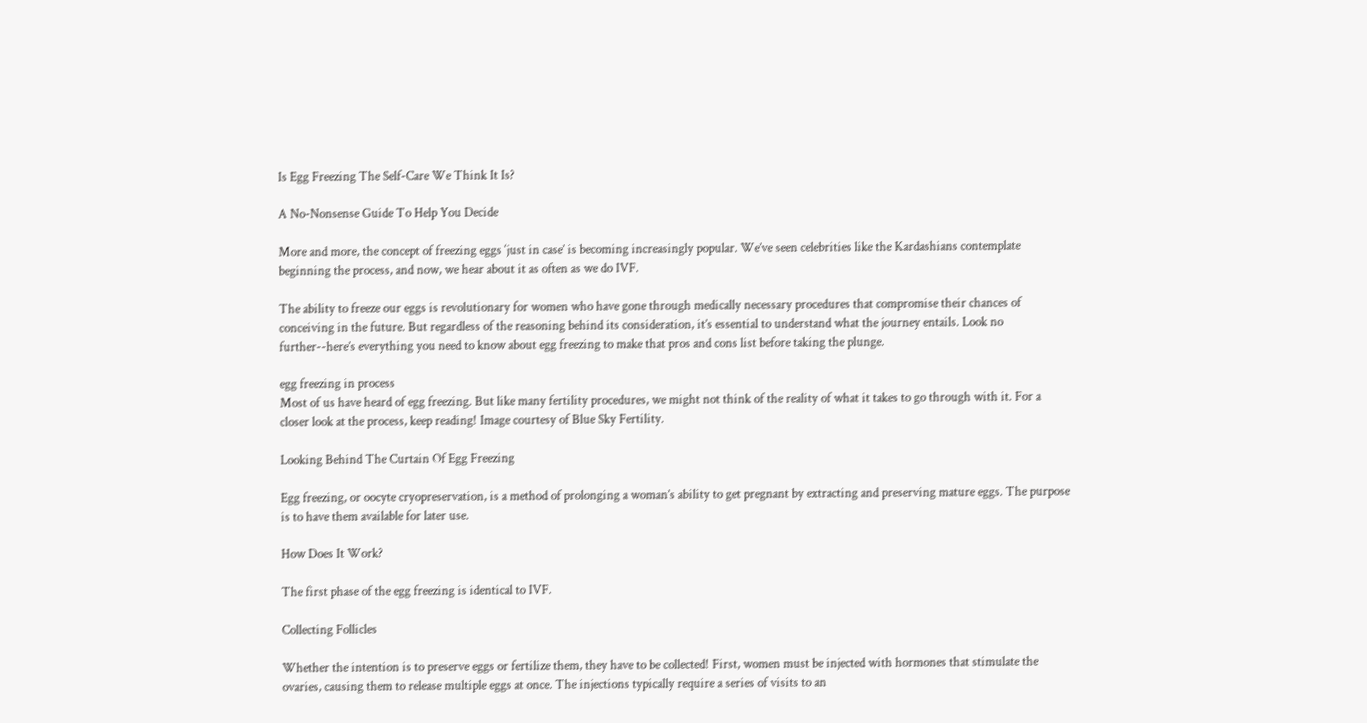Is Egg Freezing The Self-Care We Think It Is?

A No-Nonsense Guide To Help You Decide

More and more, the concept of freezing eggs ‘just in case’ is becoming increasingly popular. We’ve seen celebrities like the Kardashians contemplate beginning the process, and now, we hear about it as often as we do IVF.

The ability to freeze our eggs is revolutionary for women who have gone through medically necessary procedures that compromise their chances of conceiving in the future. But regardless of the reasoning behind its consideration, it’s essential to understand what the journey entails. Look no further--here’s everything you need to know about egg freezing to make that pros and cons list before taking the plunge.

egg freezing in process
Most of us have heard of egg freezing. But like many fertility procedures, we might not think of the reality of what it takes to go through with it. For a closer look at the process, keep reading! Image courtesy of Blue Sky Fertility.

Looking Behind The Curtain Of Egg Freezing

Egg freezing, or oocyte cryopreservation, is a method of prolonging a woman’s ability to get pregnant by extracting and preserving mature eggs. The purpose is to have them available for later use.

How Does It Work?

The first phase of the egg freezing is identical to IVF.

Collecting Follicles

Whether the intention is to preserve eggs or fertilize them, they have to be collected! First, women must be injected with hormones that stimulate the ovaries, causing them to release multiple eggs at once. The injections typically require a series of visits to an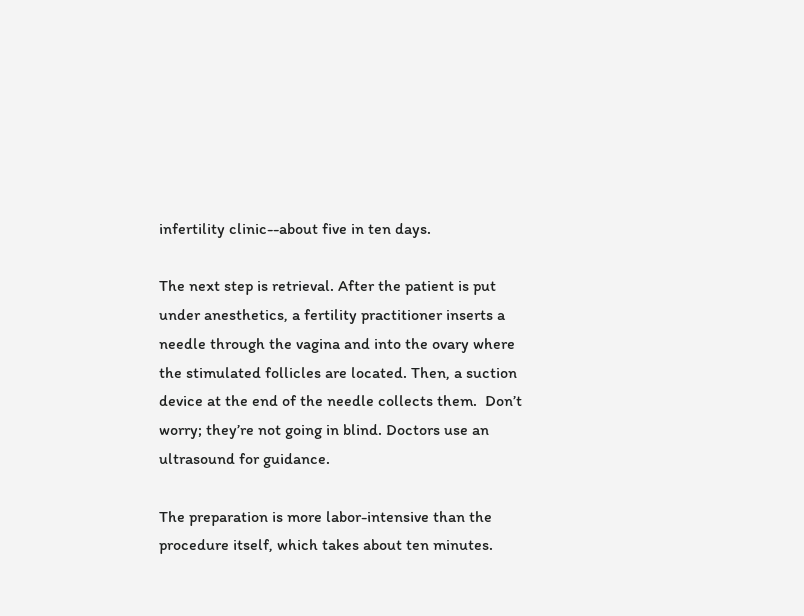infertility clinic--about five in ten days.

The next step is retrieval. After the patient is put under anesthetics, a fertility practitioner inserts a needle through the vagina and into the ovary where the stimulated follicles are located. Then, a suction device at the end of the needle collects them.  Don’t worry; they’re not going in blind. Doctors use an ultrasound for guidance.

The preparation is more labor-intensive than the procedure itself, which takes about ten minutes.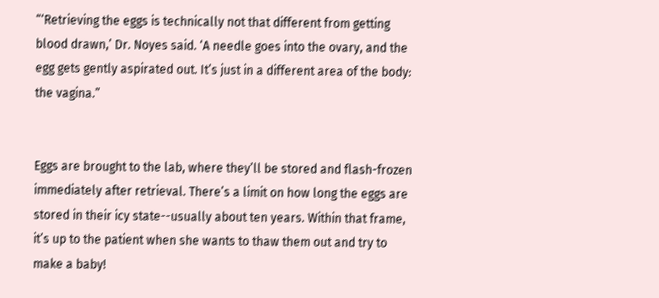“‘Retrieving the eggs is technically not that different from getting blood drawn,’ Dr. Noyes said. ‘A needle goes into the ovary, and the egg gets gently aspirated out. It’s just in a different area of the body: the vagina.”


Eggs are brought to the lab, where they’ll be stored and flash-frozen immediately after retrieval. There’s a limit on how long the eggs are stored in their icy state--usually about ten years. Within that frame, it’s up to the patient when she wants to thaw them out and try to make a baby!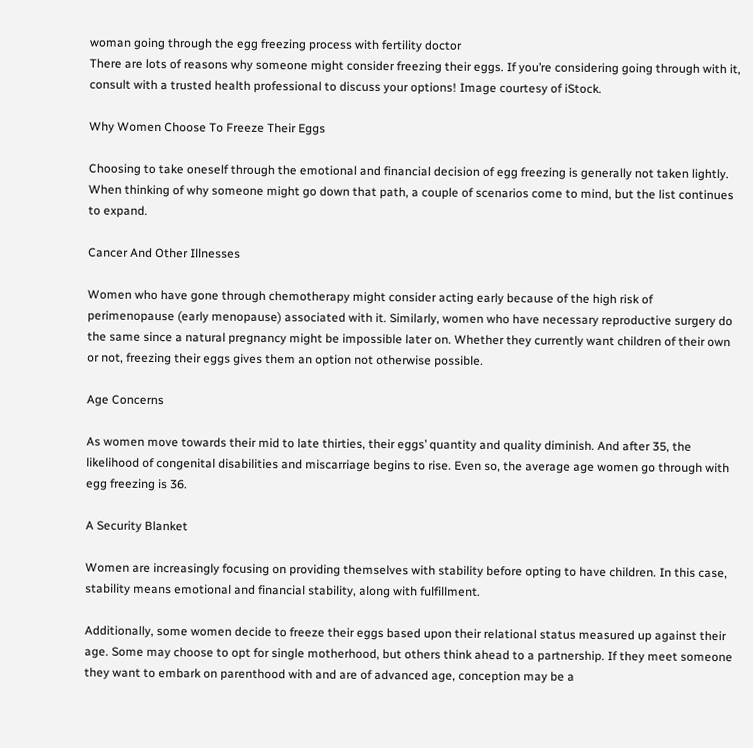woman going through the egg freezing process with fertility doctor
There are lots of reasons why someone might consider freezing their eggs. If you’re considering going through with it, consult with a trusted health professional to discuss your options! Image courtesy of iStock.

Why Women Choose To Freeze Their Eggs

Choosing to take oneself through the emotional and financial decision of egg freezing is generally not taken lightly. When thinking of why someone might go down that path, a couple of scenarios come to mind, but the list continues to expand.

Cancer And Other Illnesses

Women who have gone through chemotherapy might consider acting early because of the high risk of perimenopause (early menopause) associated with it. Similarly, women who have necessary reproductive surgery do the same since a natural pregnancy might be impossible later on. Whether they currently want children of their own or not, freezing their eggs gives them an option not otherwise possible.

Age Concerns

As women move towards their mid to late thirties, their eggs’ quantity and quality diminish. And after 35, the likelihood of congenital disabilities and miscarriage begins to rise. Even so, the average age women go through with egg freezing is 36.

A Security Blanket

Women are increasingly focusing on providing themselves with stability before opting to have children. In this case, stability means emotional and financial stability, along with fulfillment.

Additionally, some women decide to freeze their eggs based upon their relational status measured up against their age. Some may choose to opt for single motherhood, but others think ahead to a partnership. If they meet someone they want to embark on parenthood with and are of advanced age, conception may be a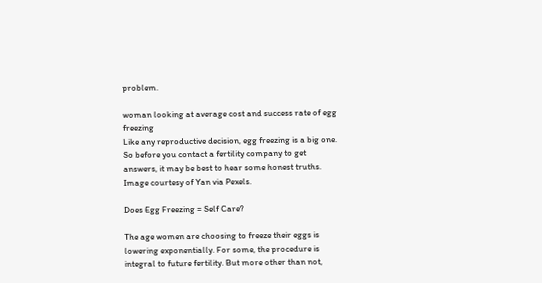problem.

woman looking at average cost and success rate of egg freezing
Like any reproductive decision, egg freezing is a big one. So before you contact a fertility company to get answers, it may be best to hear some honest truths. Image courtesy of Yan via Pexels.

Does Egg Freezing = Self Care?

The age women are choosing to freeze their eggs is lowering exponentially. For some, the procedure is integral to future fertility. But more other than not,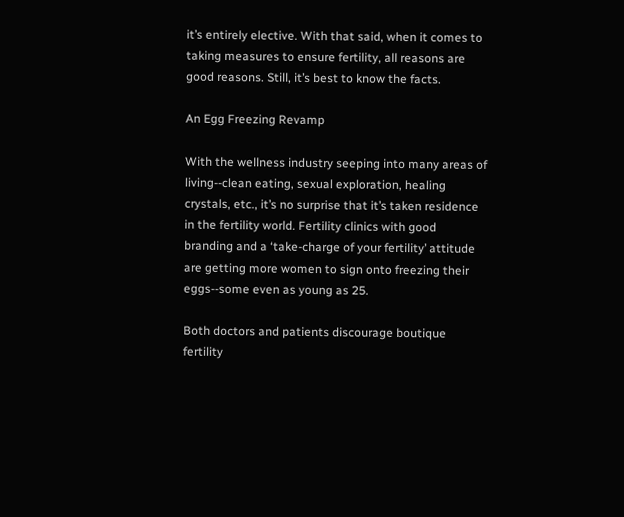it’s entirely elective. With that said, when it comes to taking measures to ensure fertility, all reasons are good reasons. Still, it’s best to know the facts.

An Egg Freezing Revamp

With the wellness industry seeping into many areas of living--clean eating, sexual exploration, healing crystals, etc., it’s no surprise that it’s taken residence in the fertility world. Fertility clinics with good branding and a ‘take-charge of your fertility’ attitude are getting more women to sign onto freezing their eggs--some even as young as 25.

Both doctors and patients discourage boutique fertility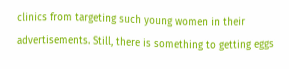clinics from targeting such young women in their advertisements. Still, there is something to getting eggs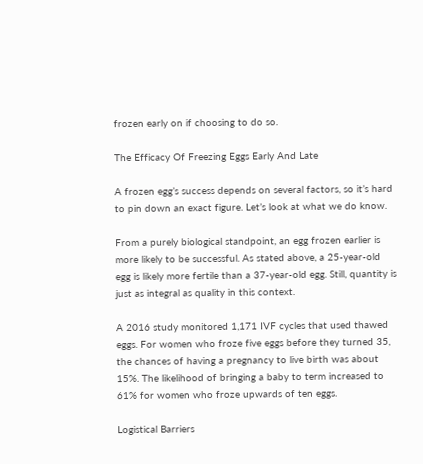frozen early on if choosing to do so.

The Efficacy Of Freezing Eggs Early And Late

A frozen egg’s success depends on several factors, so it’s hard to pin down an exact figure. Let’s look at what we do know.

From a purely biological standpoint, an egg frozen earlier is more likely to be successful. As stated above, a 25-year-old egg is likely more fertile than a 37-year-old egg. Still, quantity is just as integral as quality in this context.

A 2016 study monitored 1,171 IVF cycles that used thawed eggs. For women who froze five eggs before they turned 35, the chances of having a pregnancy to live birth was about 15%. The likelihood of bringing a baby to term increased to 61% for women who froze upwards of ten eggs.

Logistical Barriers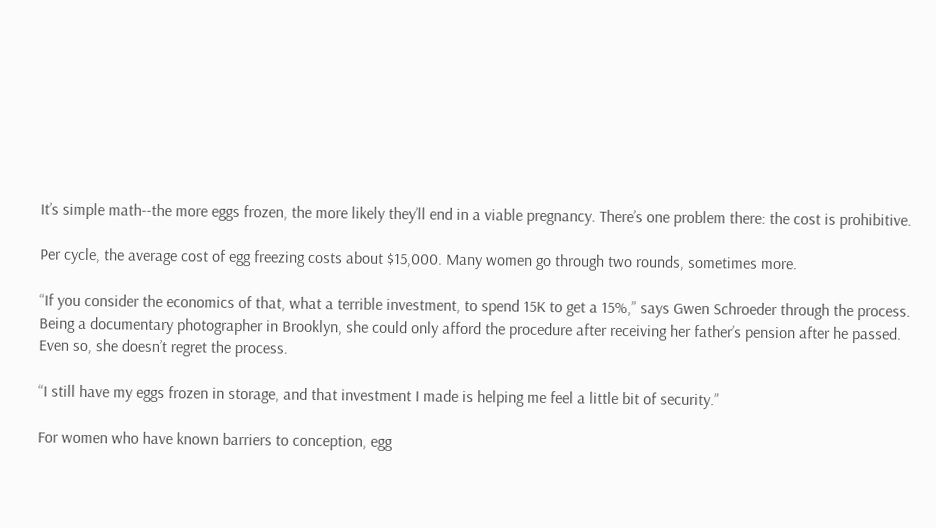It’s simple math--the more eggs frozen, the more likely they’ll end in a viable pregnancy. There’s one problem there: the cost is prohibitive.

Per cycle, the average cost of egg freezing costs about $15,000. Many women go through two rounds, sometimes more.

“If you consider the economics of that, what a terrible investment, to spend 15K to get a 15%,” says Gwen Schroeder through the process. Being a documentary photographer in Brooklyn, she could only afford the procedure after receiving her father’s pension after he passed. Even so, she doesn’t regret the process.

“I still have my eggs frozen in storage, and that investment I made is helping me feel a little bit of security.”

For women who have known barriers to conception, egg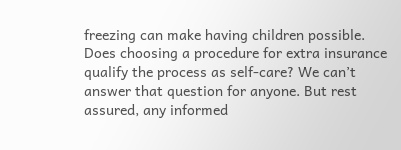freezing can make having children possible. Does choosing a procedure for extra insurance qualify the process as self-care? We can’t answer that question for anyone. But rest assured, any informed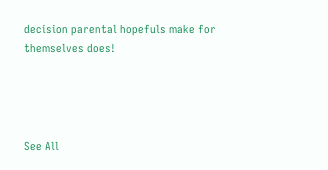decision parental hopefuls make for themselves does!




See All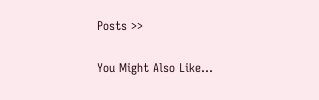Posts >>

You Might Also Like...